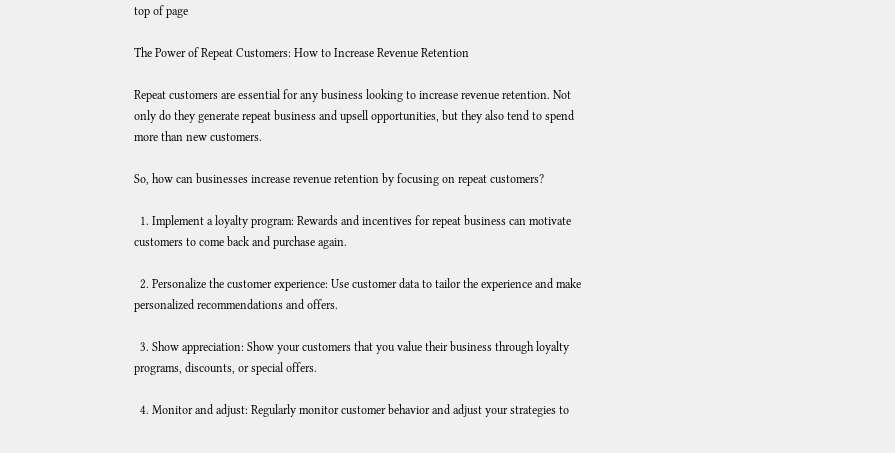top of page

The Power of Repeat Customers: How to Increase Revenue Retention

Repeat customers are essential for any business looking to increase revenue retention. Not only do they generate repeat business and upsell opportunities, but they also tend to spend more than new customers.

So, how can businesses increase revenue retention by focusing on repeat customers?

  1. Implement a loyalty program: Rewards and incentives for repeat business can motivate customers to come back and purchase again.

  2. Personalize the customer experience: Use customer data to tailor the experience and make personalized recommendations and offers.

  3. Show appreciation: Show your customers that you value their business through loyalty programs, discounts, or special offers.

  4. Monitor and adjust: Regularly monitor customer behavior and adjust your strategies to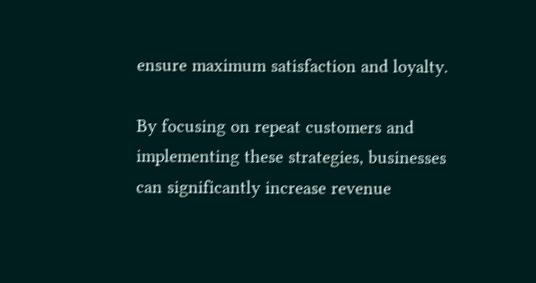ensure maximum satisfaction and loyalty.

By focusing on repeat customers and implementing these strategies, businesses can significantly increase revenue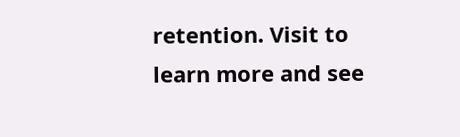retention. Visit to learn more and see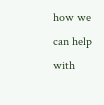how we can help with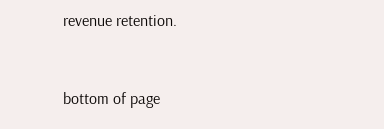revenue retention.



bottom of page